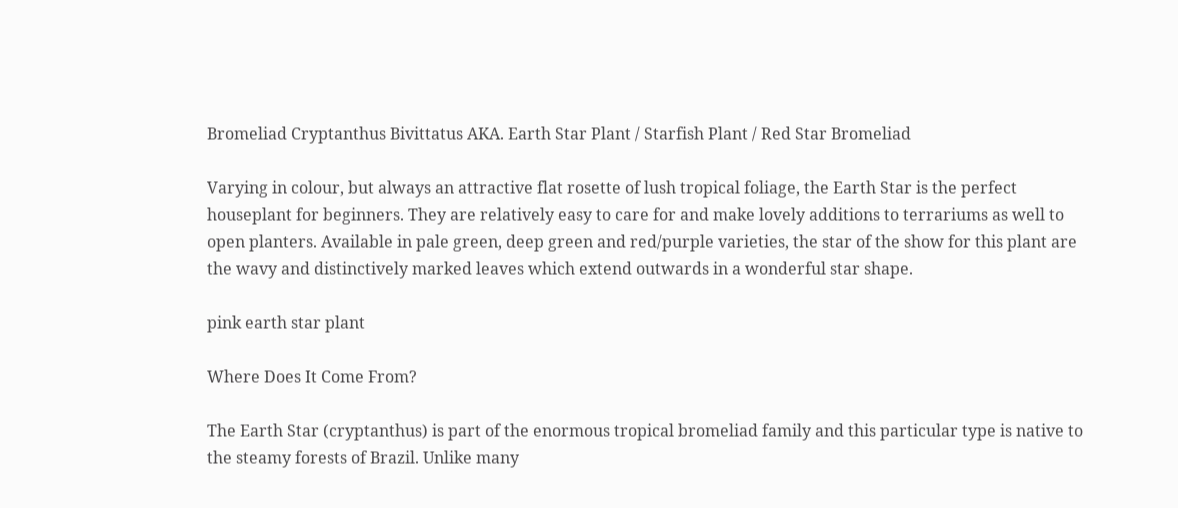Bromeliad Cryptanthus Bivittatus AKA. Earth Star Plant / Starfish Plant / Red Star Bromeliad

Varying in colour, but always an attractive flat rosette of lush tropical foliage, the Earth Star is the perfect houseplant for beginners. They are relatively easy to care for and make lovely additions to terrariums as well to open planters. Available in pale green, deep green and red/purple varieties, the star of the show for this plant are the wavy and distinctively marked leaves which extend outwards in a wonderful star shape.

pink earth star plant

Where Does It Come From?

The Earth Star (cryptanthus) is part of the enormous tropical bromeliad family and this particular type is native to the steamy forests of Brazil. Unlike many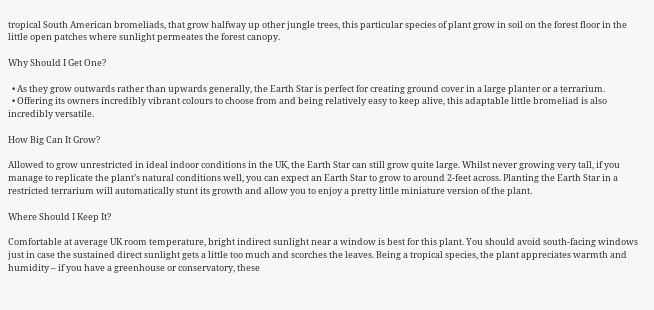tropical South American bromeliads, that grow halfway up other jungle trees, this particular species of plant grow in soil on the forest floor in the little open patches where sunlight permeates the forest canopy.

Why Should I Get One?

  • As they grow outwards rather than upwards generally, the Earth Star is perfect for creating ground cover in a large planter or a terrarium.
  • Offering its owners incredibly vibrant colours to choose from and being relatively easy to keep alive, this adaptable little bromeliad is also incredibly versatile.

How Big Can It Grow?

Allowed to grow unrestricted in ideal indoor conditions in the UK, the Earth Star can still grow quite large. Whilst never growing very tall, if you manage to replicate the plant’s natural conditions well, you can expect an Earth Star to grow to around 2-feet across. Planting the Earth Star in a restricted terrarium will automatically stunt its growth and allow you to enjoy a pretty little miniature version of the plant.

Where Should I Keep It?

Comfortable at average UK room temperature, bright indirect sunlight near a window is best for this plant. You should avoid south-facing windows just in case the sustained direct sunlight gets a little too much and scorches the leaves. Being a tropical species, the plant appreciates warmth and humidity – if you have a greenhouse or conservatory, these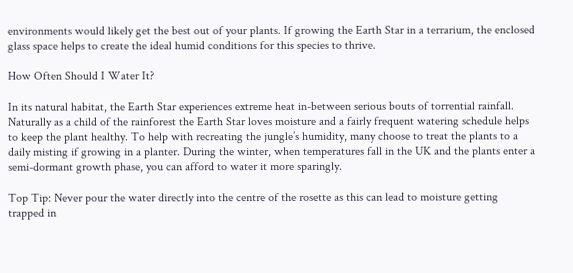environments would likely get the best out of your plants. If growing the Earth Star in a terrarium, the enclosed glass space helps to create the ideal humid conditions for this species to thrive.

How Often Should I Water It?

In its natural habitat, the Earth Star experiences extreme heat in-between serious bouts of torrential rainfall. Naturally as a child of the rainforest the Earth Star loves moisture and a fairly frequent watering schedule helps to keep the plant healthy. To help with recreating the jungle’s humidity, many choose to treat the plants to a daily misting if growing in a planter. During the winter, when temperatures fall in the UK and the plants enter a semi-dormant growth phase, you can afford to water it more sparingly.

Top Tip: Never pour the water directly into the centre of the rosette as this can lead to moisture getting trapped in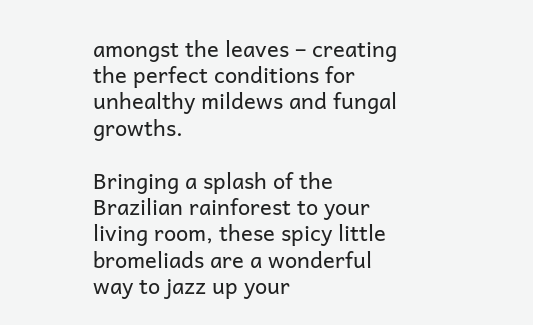amongst the leaves – creating the perfect conditions for unhealthy mildews and fungal growths.

Bringing a splash of the Brazilian rainforest to your living room, these spicy little bromeliads are a wonderful way to jazz up your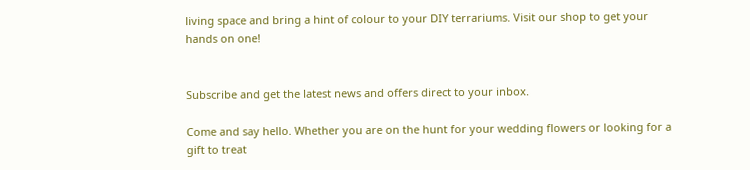living space and bring a hint of colour to your DIY terrariums. Visit our shop to get your hands on one!


Subscribe and get the latest news and offers direct to your inbox.

Come and say hello. Whether you are on the hunt for your wedding flowers or looking for a gift to treat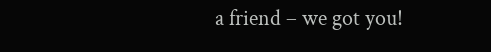a friend – we got you!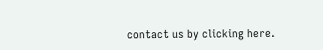contact us by clicking here.